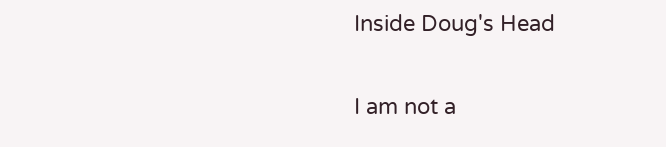Inside Doug's Head

I am not a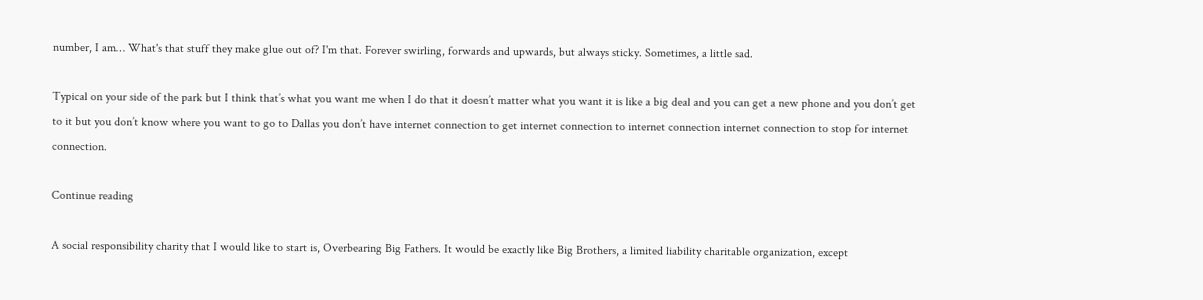number, I am… What's that stuff they make glue out of? I'm that. Forever swirling, forwards and upwards, but always sticky. Sometimes, a little sad.

Typical on your side of the park but I think that’s what you want me when I do that it doesn’t matter what you want it is like a big deal and you can get a new phone and you don’t get to it but you don’t know where you want to go to Dallas you don’t have internet connection to get internet connection to internet connection internet connection to stop for internet connection.

Continue reading

A social responsibility charity that I would like to start is, Overbearing Big Fathers. It would be exactly like Big Brothers, a limited liability charitable organization, except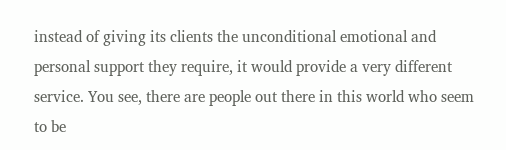instead of giving its clients the unconditional emotional and personal support they require, it would provide a very different service. You see, there are people out there in this world who seem to be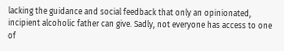lacking the guidance and social feedback that only an opinionated, incipient alcoholic father can give. Sadly, not everyone has access to one of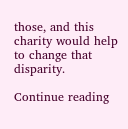those, and this charity would help to change that disparity.

Continue reading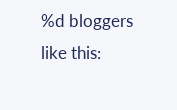%d bloggers like this: